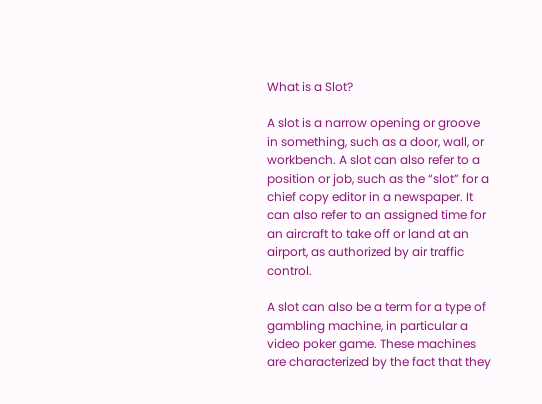What is a Slot?

A slot is a narrow opening or groove in something, such as a door, wall, or workbench. A slot can also refer to a position or job, such as the “slot” for a chief copy editor in a newspaper. It can also refer to an assigned time for an aircraft to take off or land at an airport, as authorized by air traffic control.

A slot can also be a term for a type of gambling machine, in particular a video poker game. These machines are characterized by the fact that they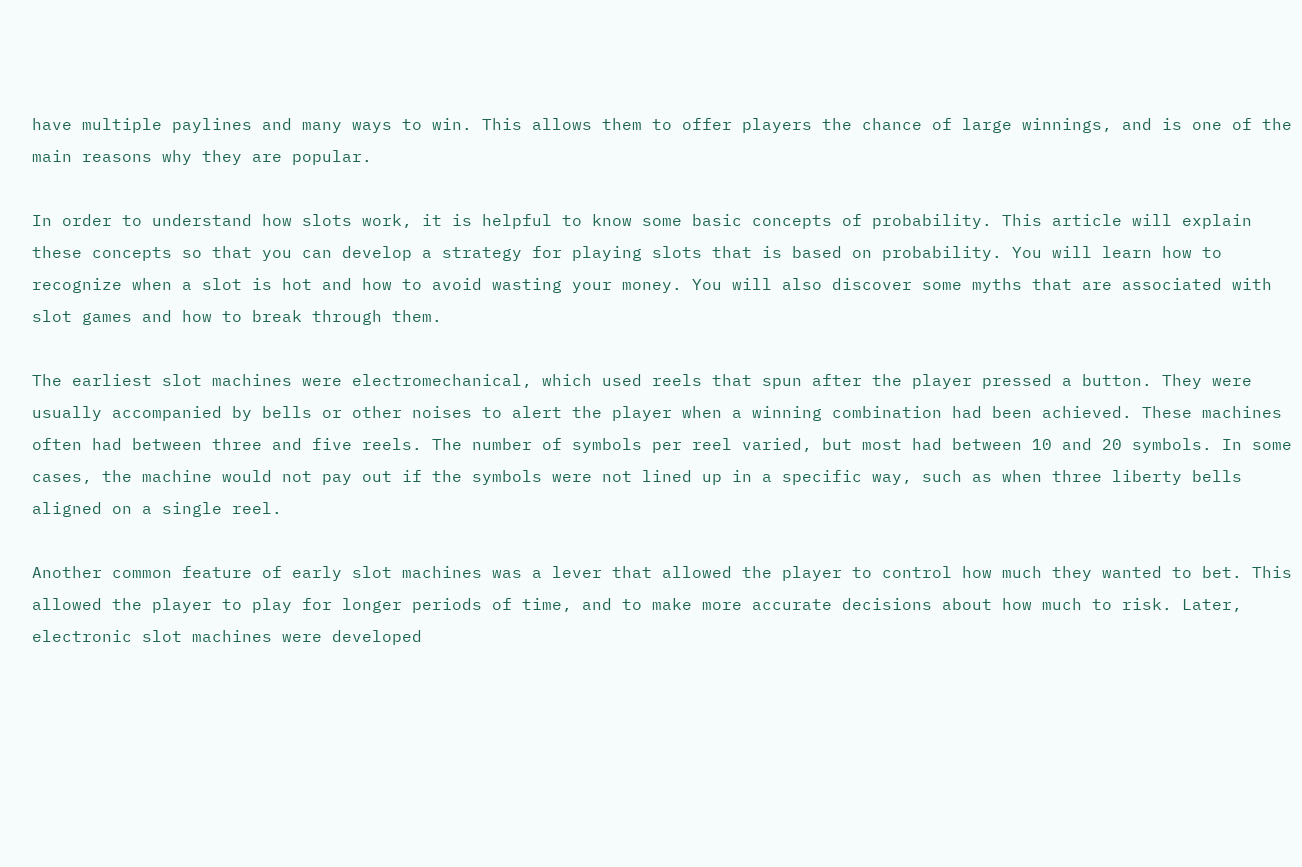have multiple paylines and many ways to win. This allows them to offer players the chance of large winnings, and is one of the main reasons why they are popular.

In order to understand how slots work, it is helpful to know some basic concepts of probability. This article will explain these concepts so that you can develop a strategy for playing slots that is based on probability. You will learn how to recognize when a slot is hot and how to avoid wasting your money. You will also discover some myths that are associated with slot games and how to break through them.

The earliest slot machines were electromechanical, which used reels that spun after the player pressed a button. They were usually accompanied by bells or other noises to alert the player when a winning combination had been achieved. These machines often had between three and five reels. The number of symbols per reel varied, but most had between 10 and 20 symbols. In some cases, the machine would not pay out if the symbols were not lined up in a specific way, such as when three liberty bells aligned on a single reel.

Another common feature of early slot machines was a lever that allowed the player to control how much they wanted to bet. This allowed the player to play for longer periods of time, and to make more accurate decisions about how much to risk. Later, electronic slot machines were developed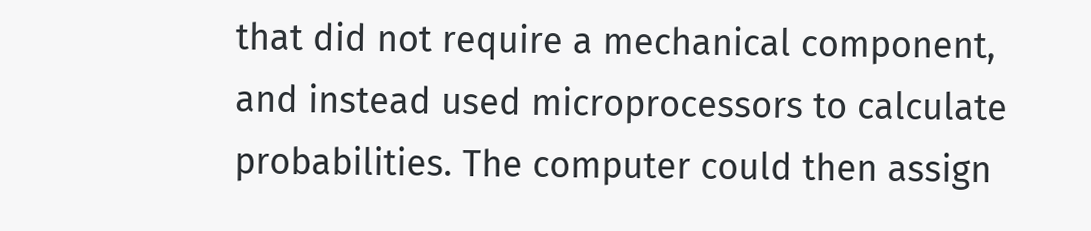that did not require a mechanical component, and instead used microprocessors to calculate probabilities. The computer could then assign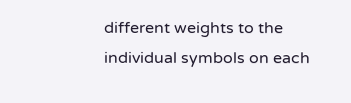different weights to the individual symbols on each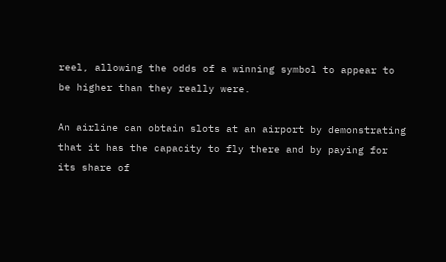reel, allowing the odds of a winning symbol to appear to be higher than they really were.

An airline can obtain slots at an airport by demonstrating that it has the capacity to fly there and by paying for its share of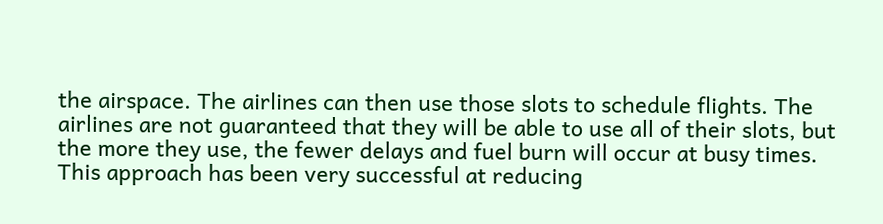the airspace. The airlines can then use those slots to schedule flights. The airlines are not guaranteed that they will be able to use all of their slots, but the more they use, the fewer delays and fuel burn will occur at busy times. This approach has been very successful at reducing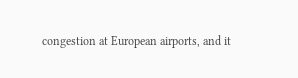congestion at European airports, and it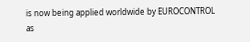is now being applied worldwide by EUROCONTROL as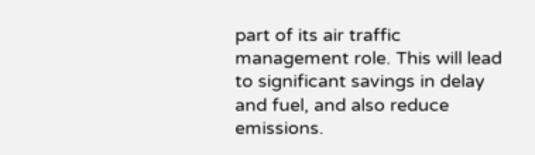part of its air traffic management role. This will lead to significant savings in delay and fuel, and also reduce emissions.